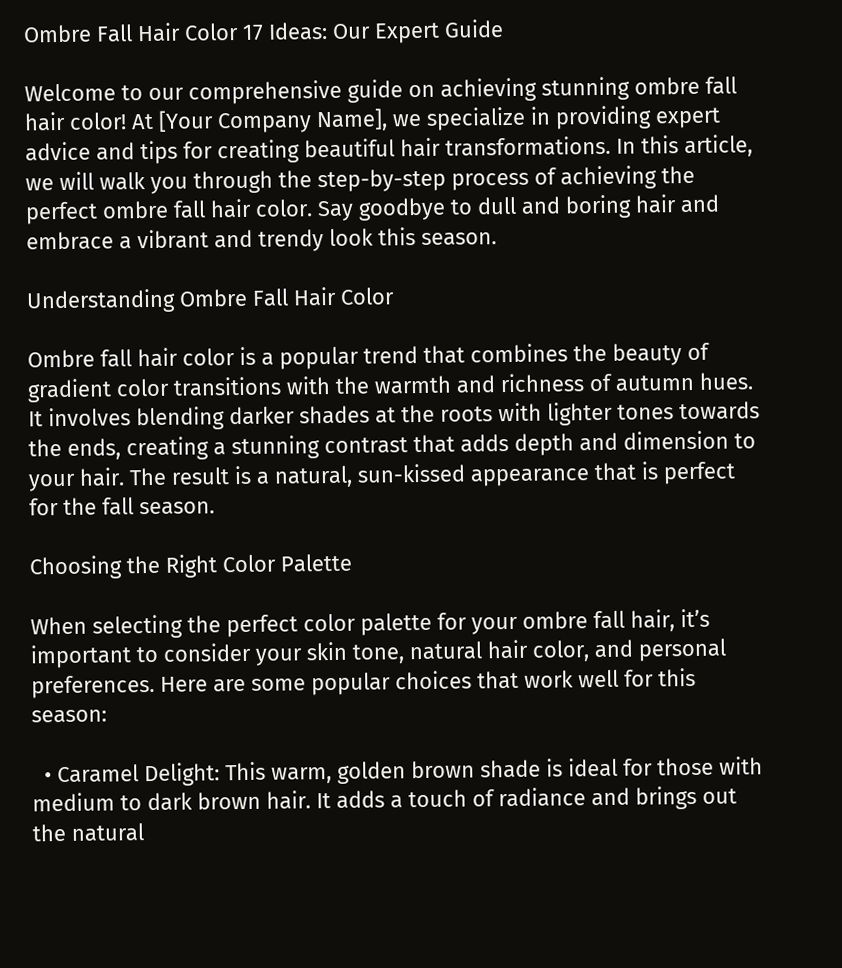Ombre Fall Hair Color 17 Ideas: Our Expert Guide

Welcome to our comprehensive guide on achieving stunning ombre fall hair color! At [Your Company Name], we specialize in providing expert advice and tips for creating beautiful hair transformations. In this article, we will walk you through the step-by-step process of achieving the perfect ombre fall hair color. Say goodbye to dull and boring hair and embrace a vibrant and trendy look this season.

Understanding Ombre Fall Hair Color

Ombre fall hair color is a popular trend that combines the beauty of gradient color transitions with the warmth and richness of autumn hues. It involves blending darker shades at the roots with lighter tones towards the ends, creating a stunning contrast that adds depth and dimension to your hair. The result is a natural, sun-kissed appearance that is perfect for the fall season.

Choosing the Right Color Palette

When selecting the perfect color palette for your ombre fall hair, it’s important to consider your skin tone, natural hair color, and personal preferences. Here are some popular choices that work well for this season:

  • Caramel Delight: This warm, golden brown shade is ideal for those with medium to dark brown hair. It adds a touch of radiance and brings out the natural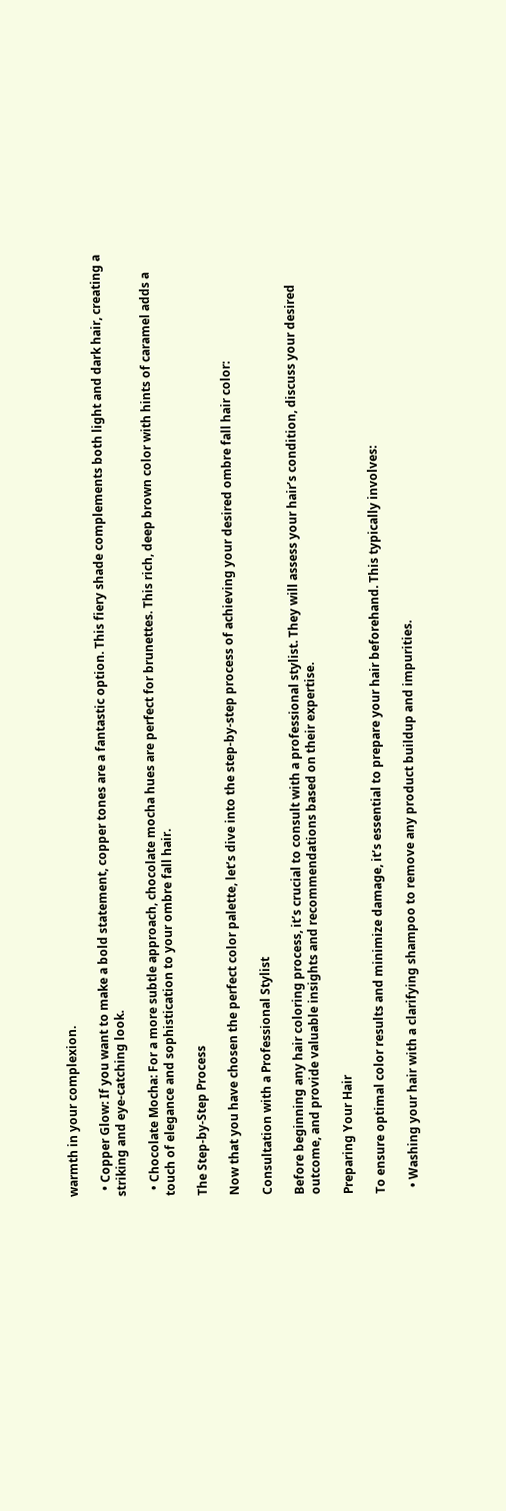warmth in your complexion.

  • Copper Glow: If you want to make a bold statement, copper tones are a fantastic option. This fiery shade complements both light and dark hair, creating a striking and eye-catching look.

  • Chocolate Mocha: For a more subtle approach, chocolate mocha hues are perfect for brunettes. This rich, deep brown color with hints of caramel adds a touch of elegance and sophistication to your ombre fall hair.

The Step-by-Step Process

Now that you have chosen the perfect color palette, let’s dive into the step-by-step process of achieving your desired ombre fall hair color:

Consultation with a Professional Stylist

Before beginning any hair coloring process, it’s crucial to consult with a professional stylist. They will assess your hair’s condition, discuss your desired outcome, and provide valuable insights and recommendations based on their expertise.

Preparing Your Hair

To ensure optimal color results and minimize damage, it’s essential to prepare your hair beforehand. This typically involves:

  • Washing your hair with a clarifying shampoo to remove any product buildup and impurities.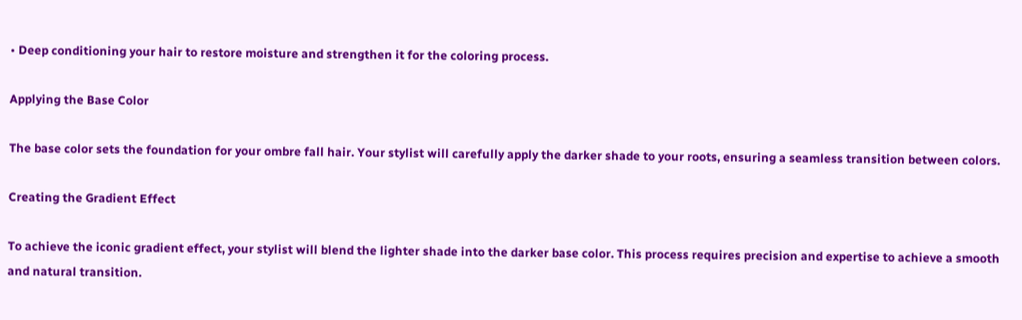• Deep conditioning your hair to restore moisture and strengthen it for the coloring process.

Applying the Base Color

The base color sets the foundation for your ombre fall hair. Your stylist will carefully apply the darker shade to your roots, ensuring a seamless transition between colors.

Creating the Gradient Effect

To achieve the iconic gradient effect, your stylist will blend the lighter shade into the darker base color. This process requires precision and expertise to achieve a smooth and natural transition.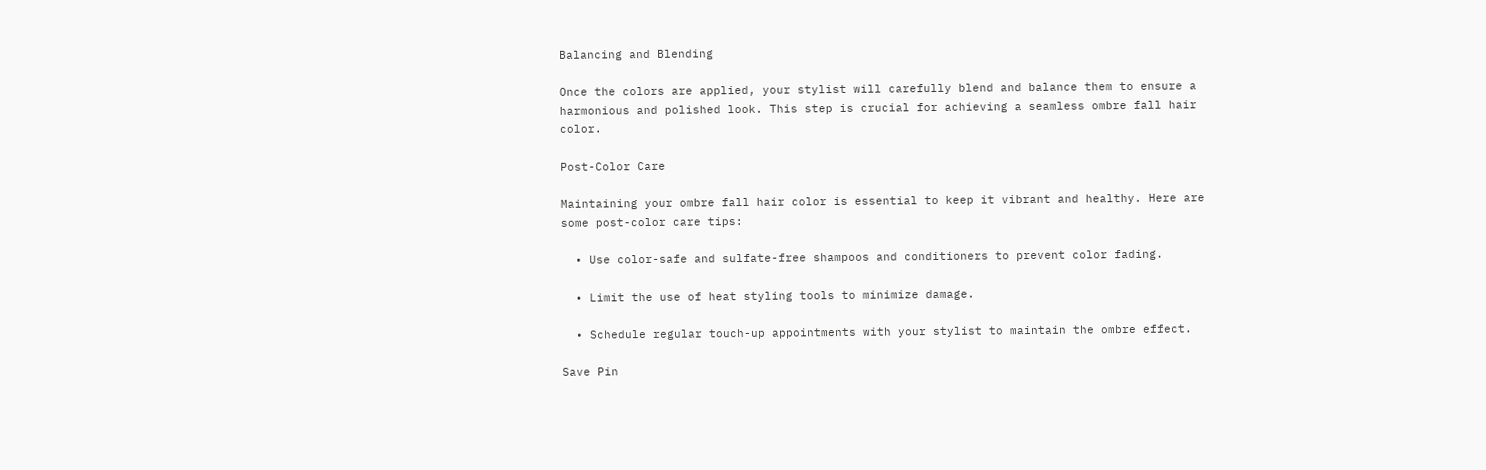Balancing and Blending

Once the colors are applied, your stylist will carefully blend and balance them to ensure a harmonious and polished look. This step is crucial for achieving a seamless ombre fall hair color.

Post-Color Care

Maintaining your ombre fall hair color is essential to keep it vibrant and healthy. Here are some post-color care tips:

  • Use color-safe and sulfate-free shampoos and conditioners to prevent color fading.

  • Limit the use of heat styling tools to minimize damage.

  • Schedule regular touch-up appointments with your stylist to maintain the ombre effect.

Save Pin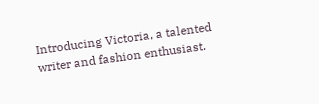Introducing Victoria, a talented writer and fashion enthusiast.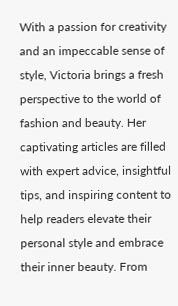With a passion for creativity and an impeccable sense of style, Victoria brings a fresh perspective to the world of fashion and beauty. Her captivating articles are filled with expert advice, insightful tips, and inspiring content to help readers elevate their personal style and embrace their inner beauty. From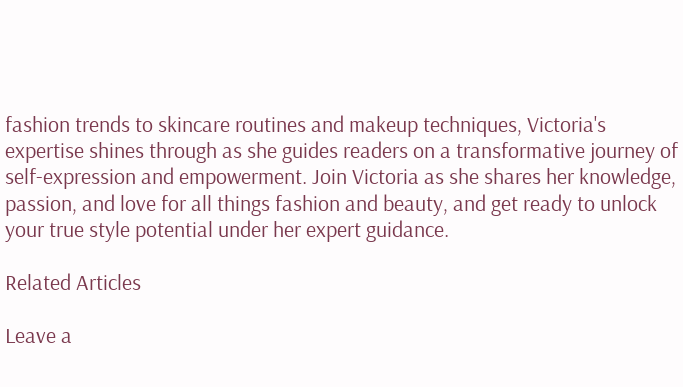fashion trends to skincare routines and makeup techniques, Victoria's expertise shines through as she guides readers on a transformative journey of self-expression and empowerment. Join Victoria as she shares her knowledge, passion, and love for all things fashion and beauty, and get ready to unlock your true style potential under her expert guidance.

Related Articles

Leave a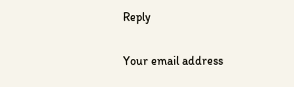Reply

Your email address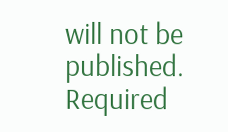will not be published. Required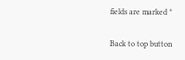fields are marked *

Back to top button